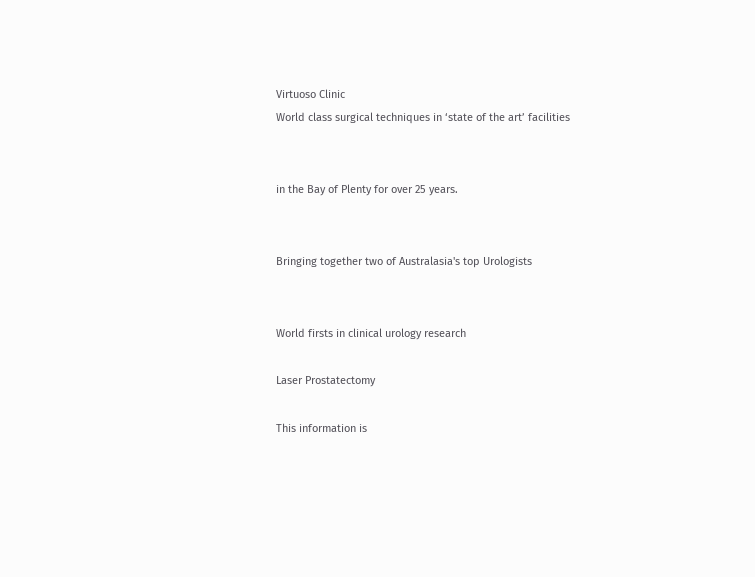Virtuoso Clinic
World class surgical techniques in ‘state of the art’ facilities


in the Bay of Plenty for over 25 years.


Bringing together two of Australasia's top Urologists


World firsts in clinical urology research

Laser Prostatectomy

This information is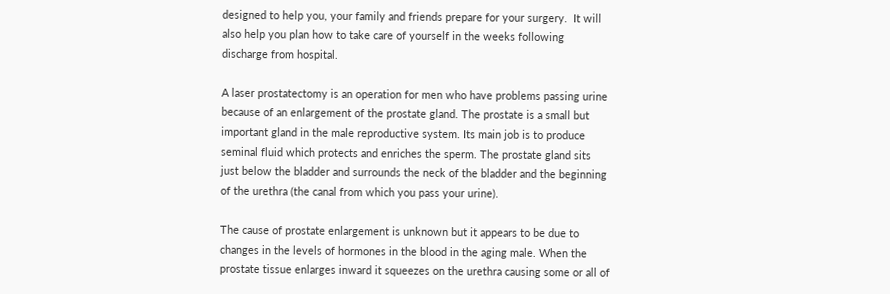designed to help you, your family and friends prepare for your surgery.  It will also help you plan how to take care of yourself in the weeks following discharge from hospital.

A laser prostatectomy is an operation for men who have problems passing urine because of an enlargement of the prostate gland. The prostate is a small but important gland in the male reproductive system. Its main job is to produce seminal fluid which protects and enriches the sperm. The prostate gland sits just below the bladder and surrounds the neck of the bladder and the beginning of the urethra (the canal from which you pass your urine).

The cause of prostate enlargement is unknown but it appears to be due to changes in the levels of hormones in the blood in the aging male. When the prostate tissue enlarges inward it squeezes on the urethra causing some or all of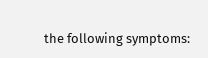the following symptoms: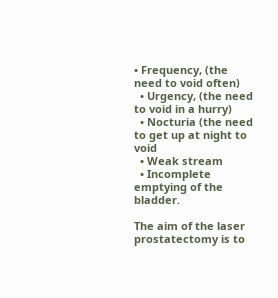• Frequency, (the need to void often)
  • Urgency, (the need to void in a hurry)
  • Nocturia (the need to get up at night to void
  • Weak stream
  • Incomplete emptying of the bladder.

The aim of the laser prostatectomy is to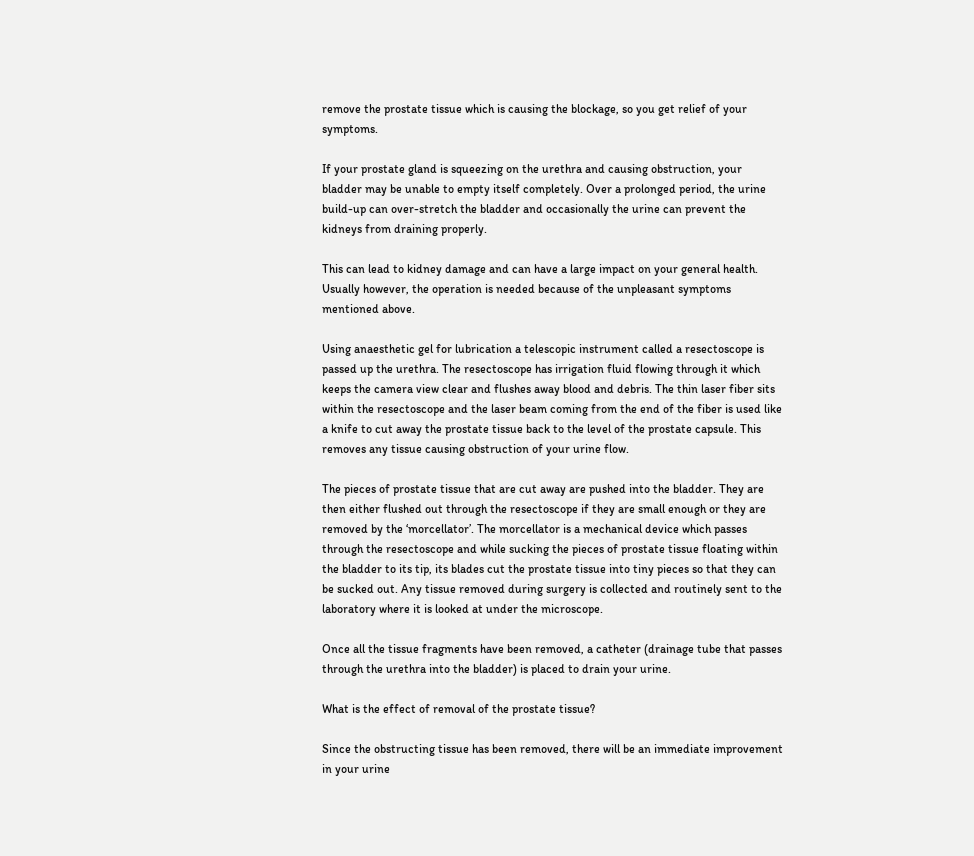remove the prostate tissue which is causing the blockage, so you get relief of your symptoms.

If your prostate gland is squeezing on the urethra and causing obstruction, your bladder may be unable to empty itself completely. Over a prolonged period, the urine build-up can over-stretch the bladder and occasionally the urine can prevent the kidneys from draining properly.

This can lead to kidney damage and can have a large impact on your general health. Usually however, the operation is needed because of the unpleasant symptoms mentioned above.

Using anaesthetic gel for lubrication a telescopic instrument called a resectoscope is passed up the urethra. The resectoscope has irrigation fluid flowing through it which keeps the camera view clear and flushes away blood and debris. The thin laser fiber sits within the resectoscope and the laser beam coming from the end of the fiber is used like a knife to cut away the prostate tissue back to the level of the prostate capsule. This removes any tissue causing obstruction of your urine flow.

The pieces of prostate tissue that are cut away are pushed into the bladder. They are then either flushed out through the resectoscope if they are small enough or they are removed by the ‘morcellator’. The morcellator is a mechanical device which passes through the resectoscope and while sucking the pieces of prostate tissue floating within the bladder to its tip, its blades cut the prostate tissue into tiny pieces so that they can be sucked out. Any tissue removed during surgery is collected and routinely sent to the laboratory where it is looked at under the microscope.

Once all the tissue fragments have been removed, a catheter (drainage tube that passes through the urethra into the bladder) is placed to drain your urine.

What is the effect of removal of the prostate tissue?

Since the obstructing tissue has been removed, there will be an immediate improvement in your urine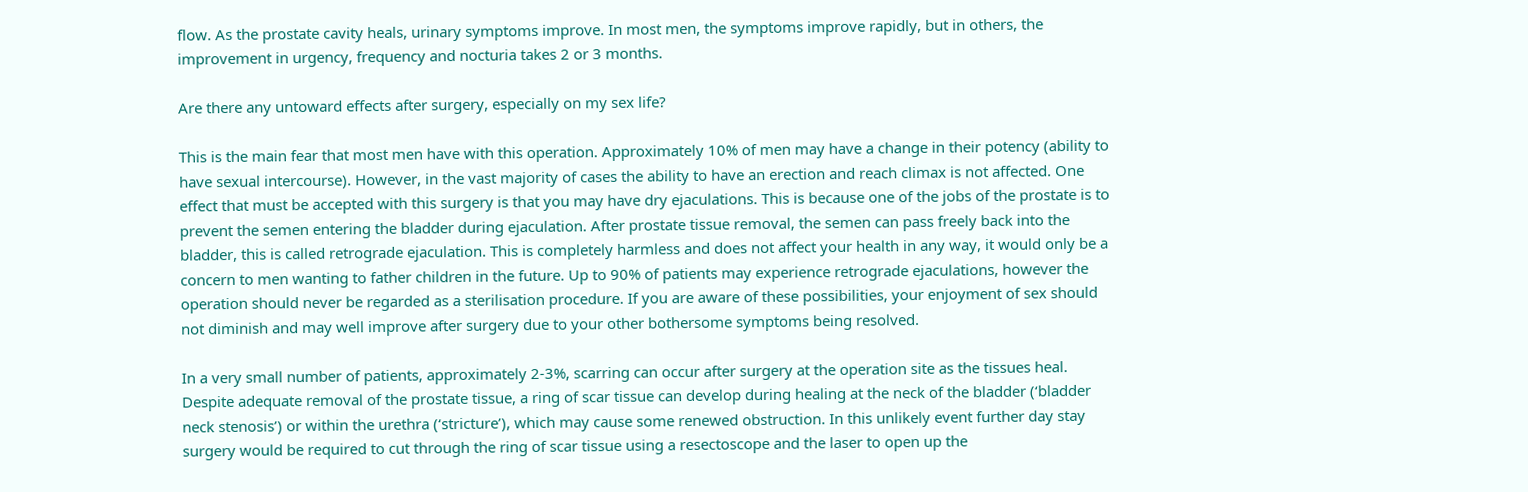flow. As the prostate cavity heals, urinary symptoms improve. In most men, the symptoms improve rapidly, but in others, the improvement in urgency, frequency and nocturia takes 2 or 3 months.

Are there any untoward effects after surgery, especially on my sex life?

This is the main fear that most men have with this operation. Approximately 10% of men may have a change in their potency (ability to have sexual intercourse). However, in the vast majority of cases the ability to have an erection and reach climax is not affected. One effect that must be accepted with this surgery is that you may have dry ejaculations. This is because one of the jobs of the prostate is to prevent the semen entering the bladder during ejaculation. After prostate tissue removal, the semen can pass freely back into the bladder, this is called retrograde ejaculation. This is completely harmless and does not affect your health in any way, it would only be a concern to men wanting to father children in the future. Up to 90% of patients may experience retrograde ejaculations, however the operation should never be regarded as a sterilisation procedure. If you are aware of these possibilities, your enjoyment of sex should not diminish and may well improve after surgery due to your other bothersome symptoms being resolved.

In a very small number of patients, approximately 2-3%, scarring can occur after surgery at the operation site as the tissues heal. Despite adequate removal of the prostate tissue, a ring of scar tissue can develop during healing at the neck of the bladder (‘bladder neck stenosis’) or within the urethra (‘stricture’), which may cause some renewed obstruction. In this unlikely event further day stay surgery would be required to cut through the ring of scar tissue using a resectoscope and the laser to open up the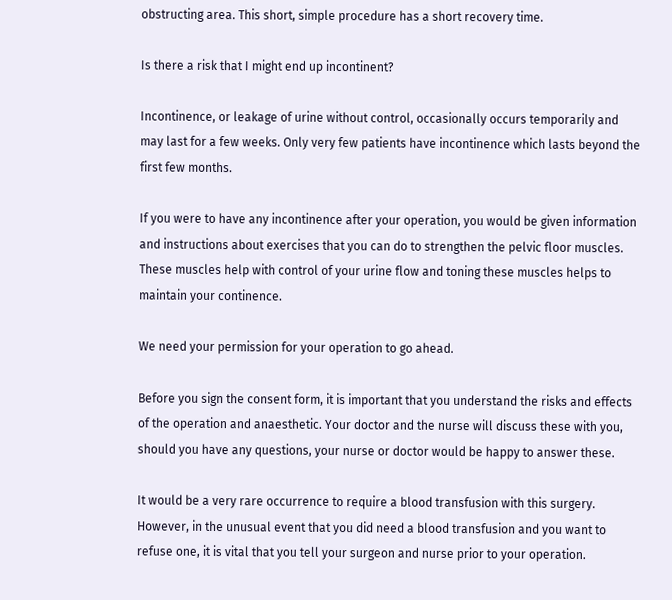obstructing area. This short, simple procedure has a short recovery time.

Is there a risk that I might end up incontinent?

Incontinence, or leakage of urine without control, occasionally occurs temporarily and may last for a few weeks. Only very few patients have incontinence which lasts beyond the first few months.

If you were to have any incontinence after your operation, you would be given information and instructions about exercises that you can do to strengthen the pelvic floor muscles. These muscles help with control of your urine flow and toning these muscles helps to maintain your continence.

We need your permission for your operation to go ahead.

Before you sign the consent form, it is important that you understand the risks and effects of the operation and anaesthetic. Your doctor and the nurse will discuss these with you, should you have any questions, your nurse or doctor would be happy to answer these.

It would be a very rare occurrence to require a blood transfusion with this surgery. However, in the unusual event that you did need a blood transfusion and you want to refuse one, it is vital that you tell your surgeon and nurse prior to your operation.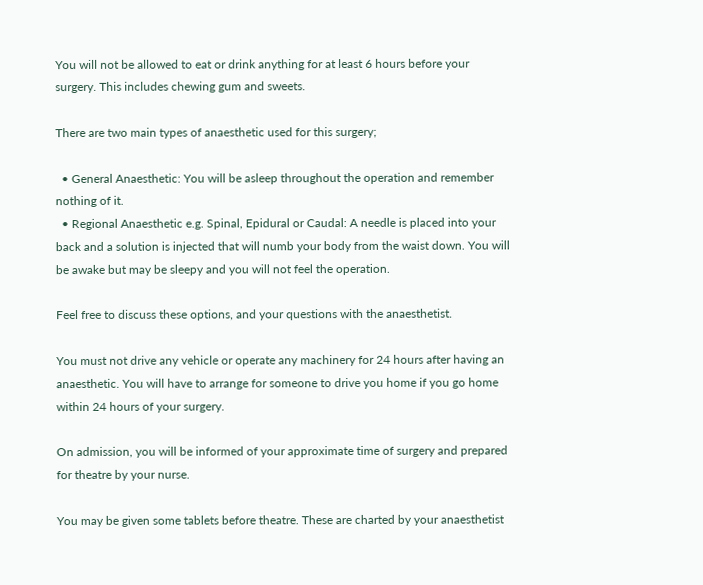You will not be allowed to eat or drink anything for at least 6 hours before your surgery. This includes chewing gum and sweets.

There are two main types of anaesthetic used for this surgery;

  • General Anaesthetic: You will be asleep throughout the operation and remember nothing of it.
  • Regional Anaesthetic e.g. Spinal, Epidural or Caudal: A needle is placed into your back and a solution is injected that will numb your body from the waist down. You will be awake but may be sleepy and you will not feel the operation.

Feel free to discuss these options, and your questions with the anaesthetist.

You must not drive any vehicle or operate any machinery for 24 hours after having an anaesthetic. You will have to arrange for someone to drive you home if you go home within 24 hours of your surgery.

On admission, you will be informed of your approximate time of surgery and prepared for theatre by your nurse.

You may be given some tablets before theatre. These are charted by your anaesthetist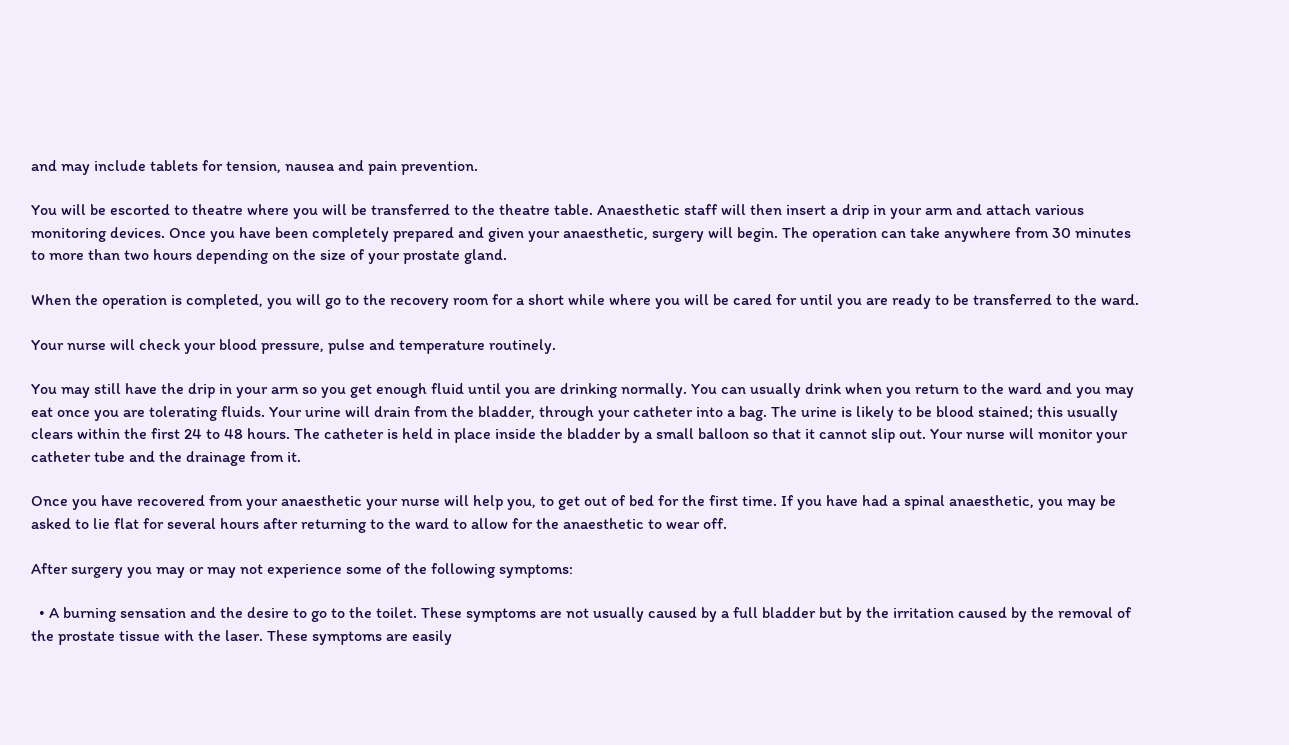and may include tablets for tension, nausea and pain prevention.

You will be escorted to theatre where you will be transferred to the theatre table. Anaesthetic staff will then insert a drip in your arm and attach various monitoring devices. Once you have been completely prepared and given your anaesthetic, surgery will begin. The operation can take anywhere from 30 minutes to more than two hours depending on the size of your prostate gland.

When the operation is completed, you will go to the recovery room for a short while where you will be cared for until you are ready to be transferred to the ward.

Your nurse will check your blood pressure, pulse and temperature routinely.

You may still have the drip in your arm so you get enough fluid until you are drinking normally. You can usually drink when you return to the ward and you may eat once you are tolerating fluids. Your urine will drain from the bladder, through your catheter into a bag. The urine is likely to be blood stained; this usually clears within the first 24 to 48 hours. The catheter is held in place inside the bladder by a small balloon so that it cannot slip out. Your nurse will monitor your catheter tube and the drainage from it.

Once you have recovered from your anaesthetic your nurse will help you, to get out of bed for the first time. If you have had a spinal anaesthetic, you may be asked to lie flat for several hours after returning to the ward to allow for the anaesthetic to wear off.

After surgery you may or may not experience some of the following symptoms:

  • A burning sensation and the desire to go to the toilet. These symptoms are not usually caused by a full bladder but by the irritation caused by the removal of the prostate tissue with the laser. These symptoms are easily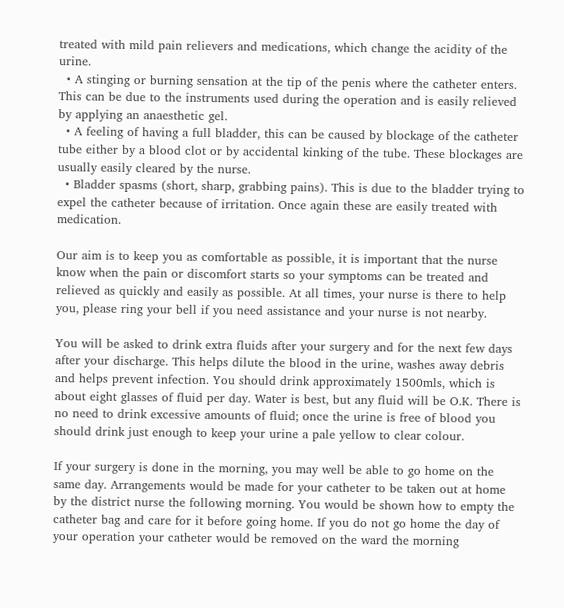treated with mild pain relievers and medications, which change the acidity of the urine.
  • A stinging or burning sensation at the tip of the penis where the catheter enters. This can be due to the instruments used during the operation and is easily relieved by applying an anaesthetic gel.
  • A feeling of having a full bladder, this can be caused by blockage of the catheter tube either by a blood clot or by accidental kinking of the tube. These blockages are usually easily cleared by the nurse.
  • Bladder spasms (short, sharp, grabbing pains). This is due to the bladder trying to expel the catheter because of irritation. Once again these are easily treated with medication.

Our aim is to keep you as comfortable as possible, it is important that the nurse know when the pain or discomfort starts so your symptoms can be treated and relieved as quickly and easily as possible. At all times, your nurse is there to help you, please ring your bell if you need assistance and your nurse is not nearby.

You will be asked to drink extra fluids after your surgery and for the next few days after your discharge. This helps dilute the blood in the urine, washes away debris and helps prevent infection. You should drink approximately 1500mls, which is about eight glasses of fluid per day. Water is best, but any fluid will be O.K. There is no need to drink excessive amounts of fluid; once the urine is free of blood you should drink just enough to keep your urine a pale yellow to clear colour.

If your surgery is done in the morning, you may well be able to go home on the same day. Arrangements would be made for your catheter to be taken out at home by the district nurse the following morning. You would be shown how to empty the catheter bag and care for it before going home. If you do not go home the day of your operation your catheter would be removed on the ward the morning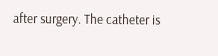after surgery. The catheter is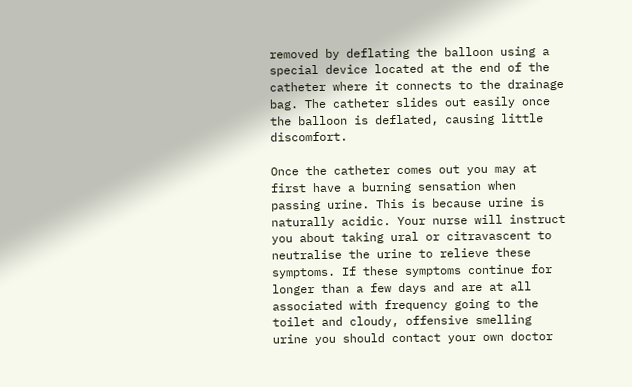removed by deflating the balloon using a special device located at the end of the catheter where it connects to the drainage bag. The catheter slides out easily once the balloon is deflated, causing little discomfort.

Once the catheter comes out you may at first have a burning sensation when passing urine. This is because urine is naturally acidic. Your nurse will instruct you about taking ural or citravascent to neutralise the urine to relieve these symptoms. If these symptoms continue for longer than a few days and are at all associated with frequency going to the toilet and cloudy, offensive smelling urine you should contact your own doctor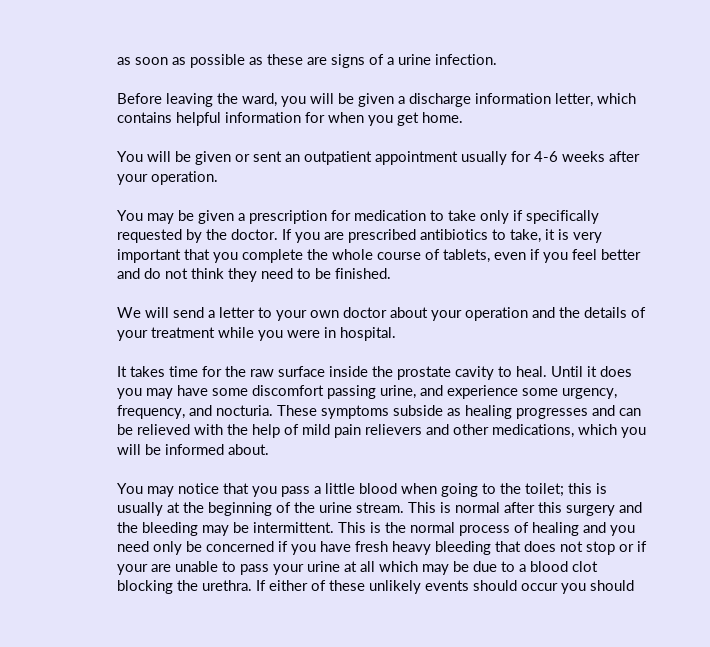as soon as possible as these are signs of a urine infection.

Before leaving the ward, you will be given a discharge information letter, which contains helpful information for when you get home.

You will be given or sent an outpatient appointment usually for 4-6 weeks after your operation.

You may be given a prescription for medication to take only if specifically requested by the doctor. If you are prescribed antibiotics to take, it is very important that you complete the whole course of tablets, even if you feel better and do not think they need to be finished.

We will send a letter to your own doctor about your operation and the details of your treatment while you were in hospital.

It takes time for the raw surface inside the prostate cavity to heal. Until it does you may have some discomfort passing urine, and experience some urgency, frequency, and nocturia. These symptoms subside as healing progresses and can be relieved with the help of mild pain relievers and other medications, which you will be informed about.

You may notice that you pass a little blood when going to the toilet; this is usually at the beginning of the urine stream. This is normal after this surgery and the bleeding may be intermittent. This is the normal process of healing and you need only be concerned if you have fresh heavy bleeding that does not stop or if your are unable to pass your urine at all which may be due to a blood clot blocking the urethra. If either of these unlikely events should occur you should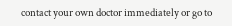contact your own doctor immediately or go to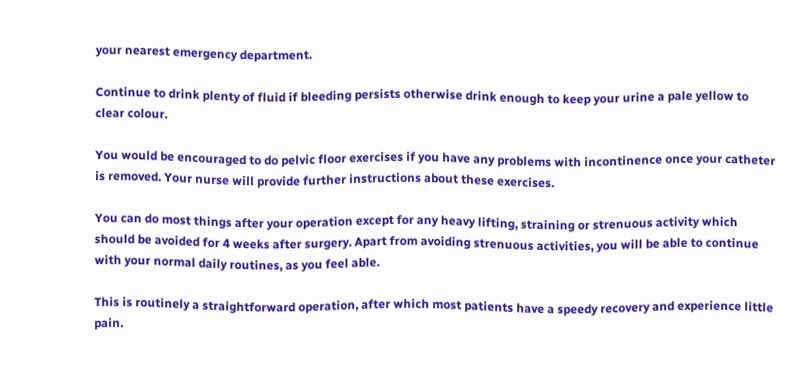your nearest emergency department.

Continue to drink plenty of fluid if bleeding persists otherwise drink enough to keep your urine a pale yellow to clear colour.

You would be encouraged to do pelvic floor exercises if you have any problems with incontinence once your catheter is removed. Your nurse will provide further instructions about these exercises.

You can do most things after your operation except for any heavy lifting, straining or strenuous activity which should be avoided for 4 weeks after surgery. Apart from avoiding strenuous activities, you will be able to continue with your normal daily routines, as you feel able.

This is routinely a straightforward operation, after which most patients have a speedy recovery and experience little pain.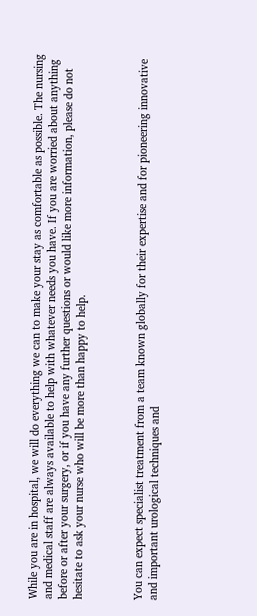While you are in hospital, we will do everything we can to make your stay as comfortable as possible. The nursing and medical staff are always available to help with whatever needs you have. If you are worried about anything before or after your surgery, or if you have any further questions or would like more information, please do not hesitate to ask your nurse who will be more than happy to help.



You can expect specialist treatment from a team known globally for their expertise and for pioneering innovative and important urological techniques and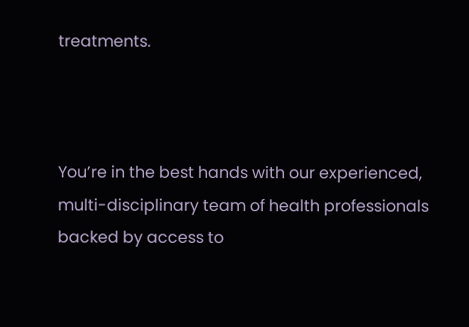treatments.



You’re in the best hands with our experienced, multi-disciplinary team of health professionals backed by access to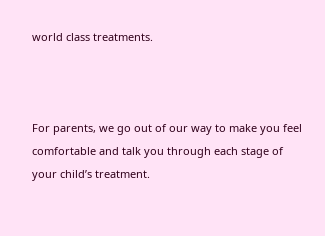world class treatments.



For parents, we go out of our way to make you feel comfortable and talk you through each stage of your child’s treatment.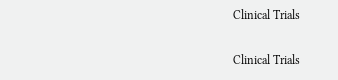Clinical Trials

Clinical Trials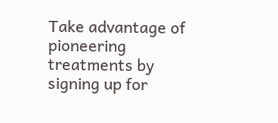Take advantage of pioneering treatments by signing up for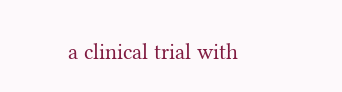a clinical trial with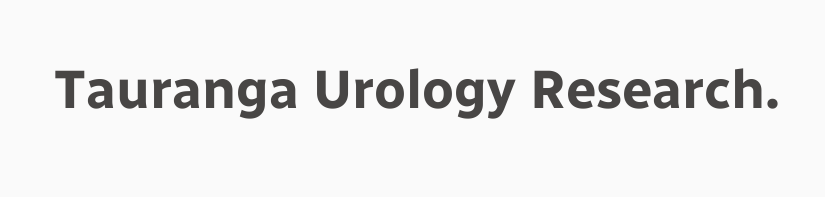Tauranga Urology Research.